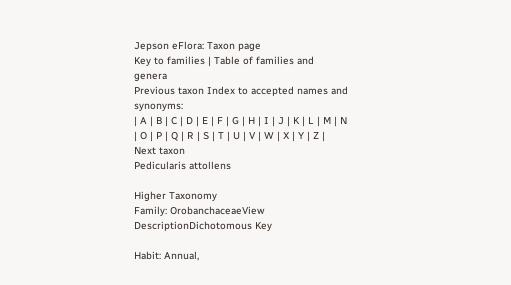Jepson eFlora: Taxon page
Key to families | Table of families and genera
Previous taxon Index to accepted names and synonyms:
| A | B | C | D | E | F | G | H | I | J | K | L | M | N | O | P | Q | R | S | T | U | V | W | X | Y | Z |
Next taxon
Pedicularis attollens

Higher Taxonomy
Family: OrobanchaceaeView DescriptionDichotomous Key

Habit: Annual,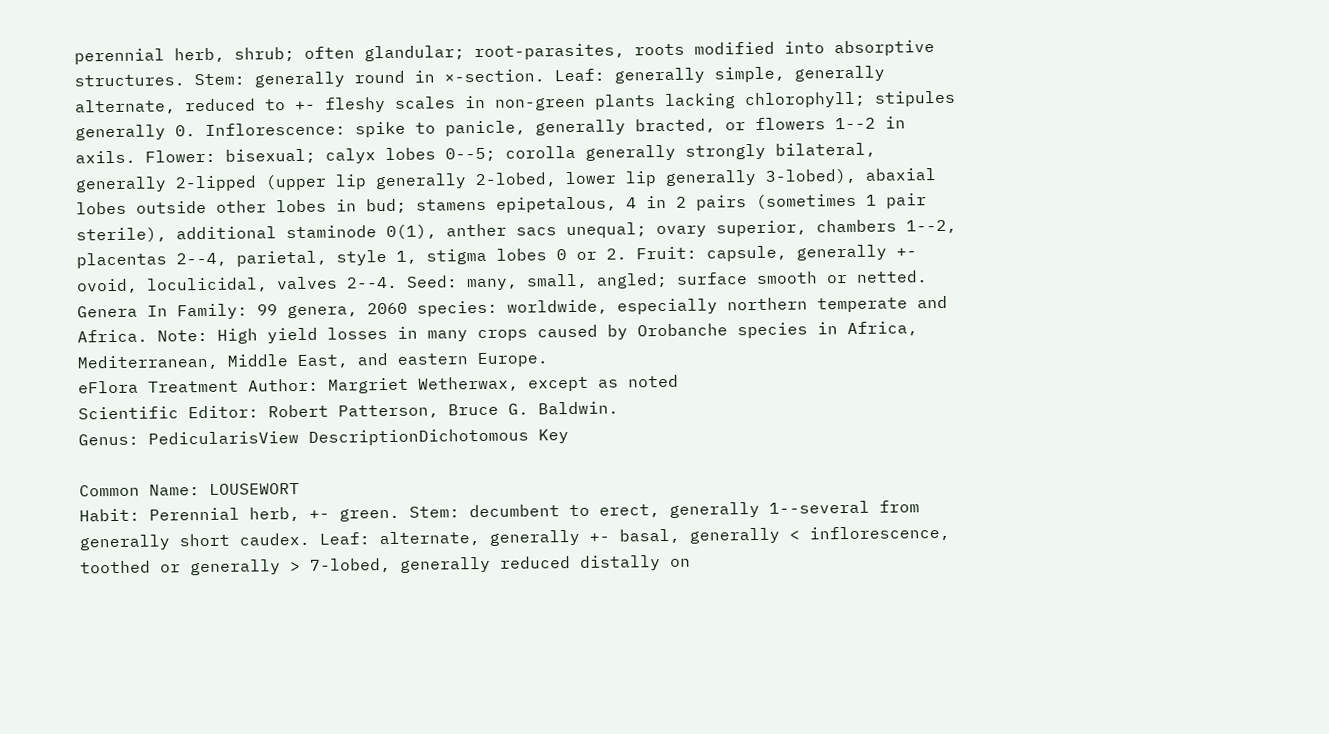perennial herb, shrub; often glandular; root-parasites, roots modified into absorptive structures. Stem: generally round in ×-section. Leaf: generally simple, generally alternate, reduced to +- fleshy scales in non-green plants lacking chlorophyll; stipules generally 0. Inflorescence: spike to panicle, generally bracted, or flowers 1--2 in axils. Flower: bisexual; calyx lobes 0--5; corolla generally strongly bilateral, generally 2-lipped (upper lip generally 2-lobed, lower lip generally 3-lobed), abaxial lobes outside other lobes in bud; stamens epipetalous, 4 in 2 pairs (sometimes 1 pair sterile), additional staminode 0(1), anther sacs unequal; ovary superior, chambers 1--2, placentas 2--4, parietal, style 1, stigma lobes 0 or 2. Fruit: capsule, generally +- ovoid, loculicidal, valves 2--4. Seed: many, small, angled; surface smooth or netted.
Genera In Family: 99 genera, 2060 species: worldwide, especially northern temperate and Africa. Note: High yield losses in many crops caused by Orobanche species in Africa, Mediterranean, Middle East, and eastern Europe.
eFlora Treatment Author: Margriet Wetherwax, except as noted
Scientific Editor: Robert Patterson, Bruce G. Baldwin.
Genus: PedicularisView DescriptionDichotomous Key

Common Name: LOUSEWORT
Habit: Perennial herb, +- green. Stem: decumbent to erect, generally 1--several from generally short caudex. Leaf: alternate, generally +- basal, generally < inflorescence, toothed or generally > 7-lobed, generally reduced distally on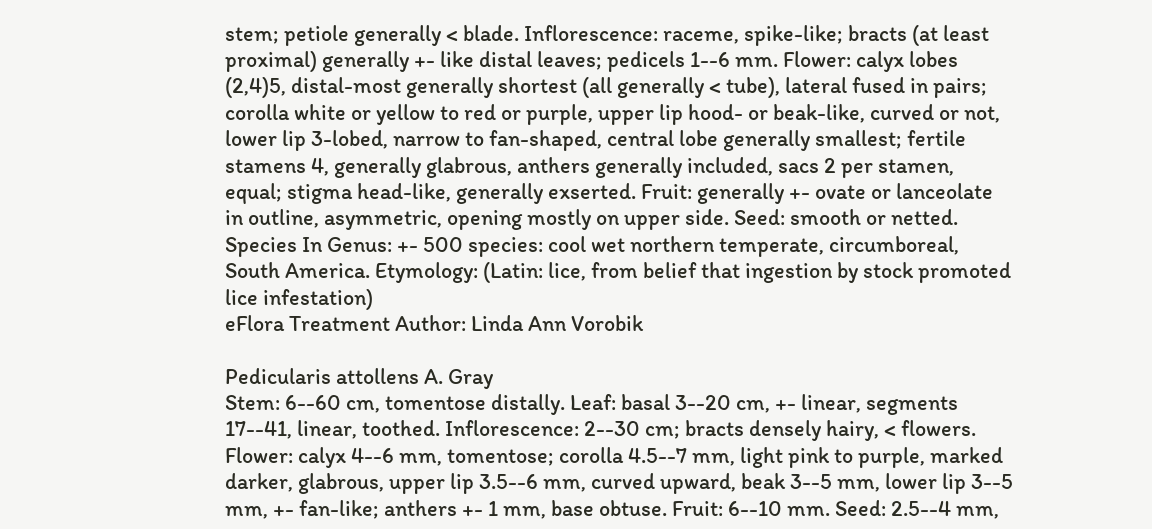stem; petiole generally < blade. Inflorescence: raceme, spike-like; bracts (at least proximal) generally +- like distal leaves; pedicels 1--6 mm. Flower: calyx lobes (2,4)5, distal-most generally shortest (all generally < tube), lateral fused in pairs; corolla white or yellow to red or purple, upper lip hood- or beak-like, curved or not, lower lip 3-lobed, narrow to fan-shaped, central lobe generally smallest; fertile stamens 4, generally glabrous, anthers generally included, sacs 2 per stamen, equal; stigma head-like, generally exserted. Fruit: generally +- ovate or lanceolate in outline, asymmetric, opening mostly on upper side. Seed: smooth or netted.
Species In Genus: +- 500 species: cool wet northern temperate, circumboreal, South America. Etymology: (Latin: lice, from belief that ingestion by stock promoted lice infestation)
eFlora Treatment Author: Linda Ann Vorobik

Pedicularis attollens A. Gray
Stem: 6--60 cm, tomentose distally. Leaf: basal 3--20 cm, +- linear, segments 17--41, linear, toothed. Inflorescence: 2--30 cm; bracts densely hairy, < flowers. Flower: calyx 4--6 mm, tomentose; corolla 4.5--7 mm, light pink to purple, marked darker, glabrous, upper lip 3.5--6 mm, curved upward, beak 3--5 mm, lower lip 3--5 mm, +- fan-like; anthers +- 1 mm, base obtuse. Fruit: 6--10 mm. Seed: 2.5--4 mm,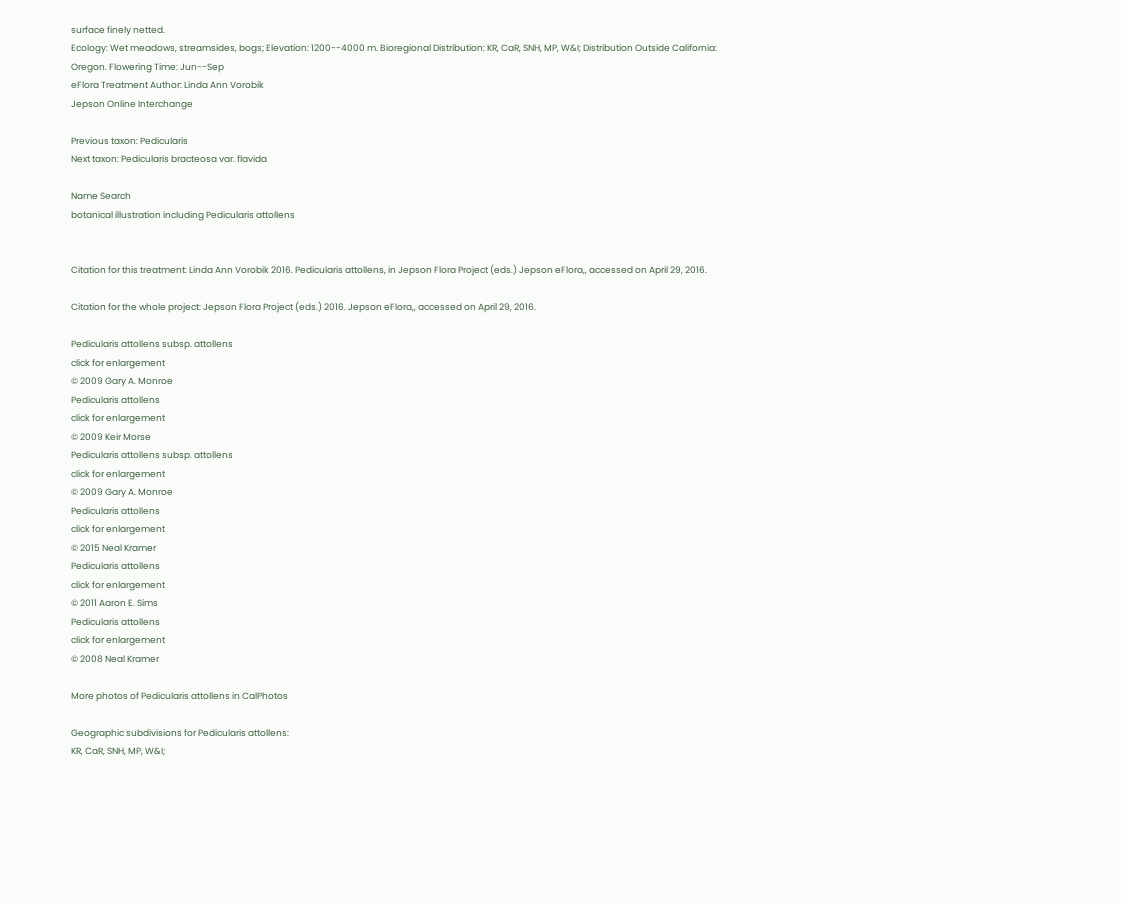surface finely netted.
Ecology: Wet meadows, streamsides, bogs; Elevation: 1200--4000 m. Bioregional Distribution: KR, CaR, SNH, MP, W&I; Distribution Outside California: Oregon. Flowering Time: Jun--Sep
eFlora Treatment Author: Linda Ann Vorobik
Jepson Online Interchange

Previous taxon: Pedicularis
Next taxon: Pedicularis bracteosa var. flavida

Name Search
botanical illustration including Pedicularis attollens


Citation for this treatment: Linda Ann Vorobik 2016. Pedicularis attollens, in Jepson Flora Project (eds.) Jepson eFlora,, accessed on April 29, 2016.

Citation for the whole project: Jepson Flora Project (eds.) 2016. Jepson eFlora,, accessed on April 29, 2016.

Pedicularis attollens subsp. attollens
click for enlargement
© 2009 Gary A. Monroe
Pedicularis attollens
click for enlargement
© 2009 Keir Morse
Pedicularis attollens subsp. attollens
click for enlargement
© 2009 Gary A. Monroe
Pedicularis attollens
click for enlargement
© 2015 Neal Kramer
Pedicularis attollens
click for enlargement
© 2011 Aaron E. Sims
Pedicularis attollens
click for enlargement
© 2008 Neal Kramer

More photos of Pedicularis attollens in CalPhotos

Geographic subdivisions for Pedicularis attollens:
KR, CaR, SNH, MP, W&I;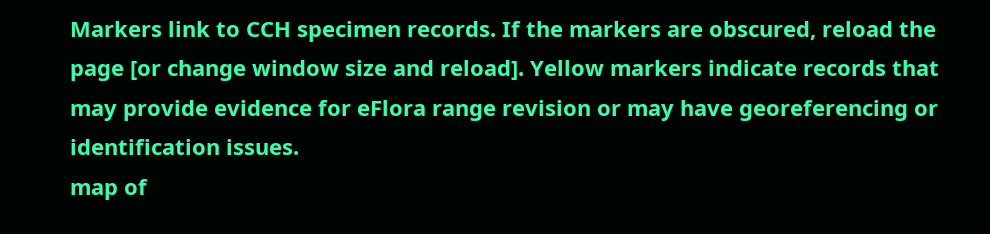Markers link to CCH specimen records. If the markers are obscured, reload the page [or change window size and reload]. Yellow markers indicate records that may provide evidence for eFlora range revision or may have georeferencing or identification issues.
map of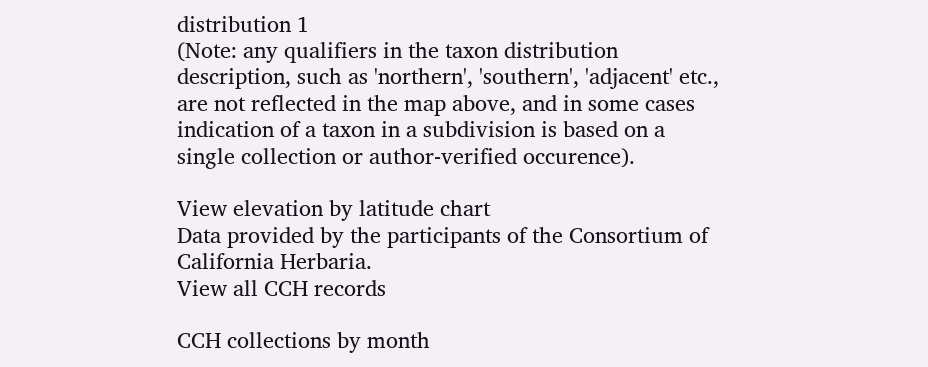distribution 1
(Note: any qualifiers in the taxon distribution description, such as 'northern', 'southern', 'adjacent' etc., are not reflected in the map above, and in some cases indication of a taxon in a subdivision is based on a single collection or author-verified occurence).

View elevation by latitude chart
Data provided by the participants of the Consortium of California Herbaria.
View all CCH records

CCH collections by month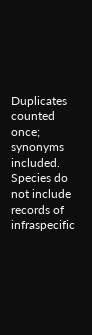Duplicates counted once; synonyms included.
Species do not include records of infraspecific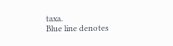taxa.
Blue line denotes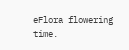eFlora flowering time.